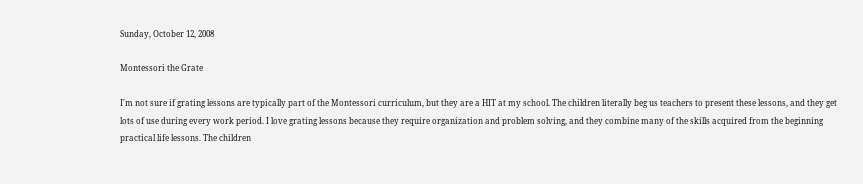Sunday, October 12, 2008

Montessori the Grate

I'm not sure if grating lessons are typically part of the Montessori curriculum, but they are a HIT at my school. The children literally beg us teachers to present these lessons, and they get lots of use during every work period. I love grating lessons because they require organization and problem solving, and they combine many of the skills acquired from the beginning practical life lessons. The children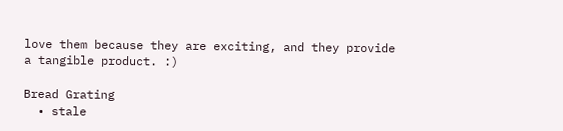love them because they are exciting, and they provide a tangible product. :)

Bread Grating
  • stale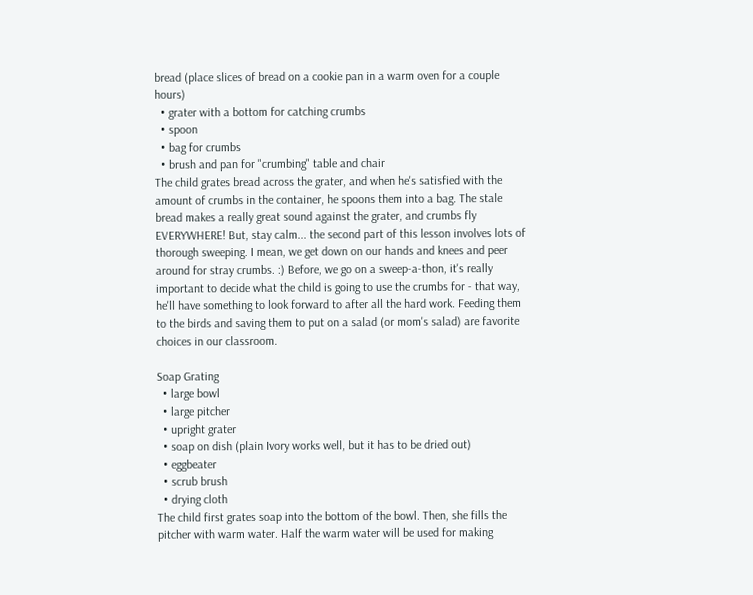bread (place slices of bread on a cookie pan in a warm oven for a couple hours)
  • grater with a bottom for catching crumbs
  • spoon
  • bag for crumbs
  • brush and pan for "crumbing" table and chair
The child grates bread across the grater, and when he's satisfied with the amount of crumbs in the container, he spoons them into a bag. The stale bread makes a really great sound against the grater, and crumbs fly EVERYWHERE! But, stay calm... the second part of this lesson involves lots of thorough sweeping. I mean, we get down on our hands and knees and peer around for stray crumbs. :) Before, we go on a sweep-a-thon, it's really important to decide what the child is going to use the crumbs for - that way, he'll have something to look forward to after all the hard work. Feeding them to the birds and saving them to put on a salad (or mom's salad) are favorite choices in our classroom.

Soap Grating
  • large bowl
  • large pitcher
  • upright grater
  • soap on dish (plain Ivory works well, but it has to be dried out)
  • eggbeater
  • scrub brush
  • drying cloth
The child first grates soap into the bottom of the bowl. Then, she fills the pitcher with warm water. Half the warm water will be used for making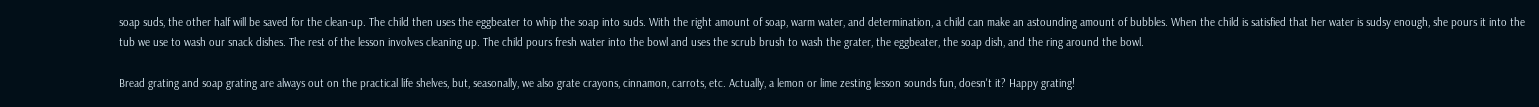soap suds, the other half will be saved for the clean-up. The child then uses the eggbeater to whip the soap into suds. With the right amount of soap, warm water, and determination, a child can make an astounding amount of bubbles. When the child is satisfied that her water is sudsy enough, she pours it into the tub we use to wash our snack dishes. The rest of the lesson involves cleaning up. The child pours fresh water into the bowl and uses the scrub brush to wash the grater, the eggbeater, the soap dish, and the ring around the bowl.

Bread grating and soap grating are always out on the practical life shelves, but, seasonally, we also grate crayons, cinnamon, carrots, etc. Actually, a lemon or lime zesting lesson sounds fun, doesn't it? Happy grating!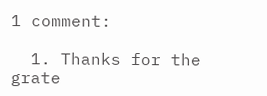1 comment:

  1. Thanks for the grate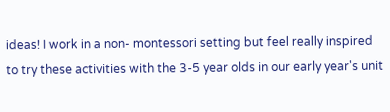ideas! I work in a non- montessori setting but feel really inspired to try these activities with the 3-5 year olds in our early year's unit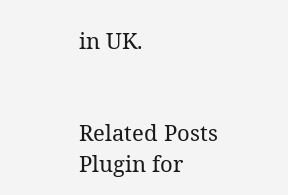in UK.


Related Posts Plugin for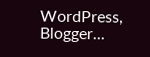WordPress, Blogger...